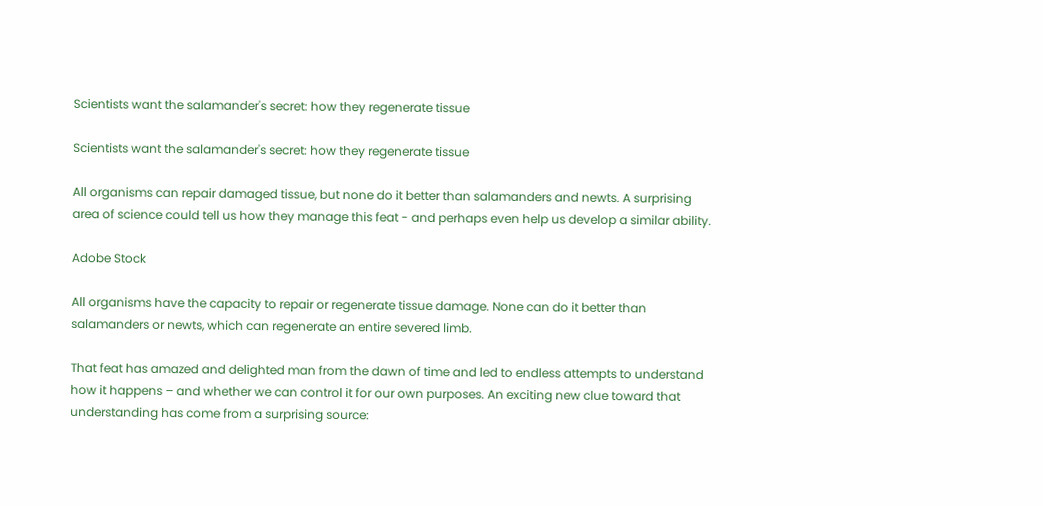Scientists want the salamander's secret: how they regenerate tissue

Scientists want the salamander's secret: how they regenerate tissue

All organisms can repair damaged tissue, but none do it better than salamanders and newts. A surprising area of science could tell us how they manage this feat - and perhaps even help us develop a similar ability.

Adobe Stock

All organisms have the capacity to repair or regenerate tissue damage. None can do it better than salamanders or newts, which can regenerate an entire severed limb.

That feat has amazed and delighted man from the dawn of time and led to endless attempts to understand how it happens – and whether we can control it for our own purposes. An exciting new clue toward that understanding has come from a surprising source: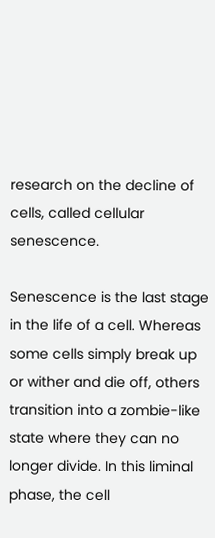research on the decline of cells, called cellular senescence.

Senescence is the last stage in the life of a cell. Whereas some cells simply break up or wither and die off, others transition into a zombie-like state where they can no longer divide. In this liminal phase, the cell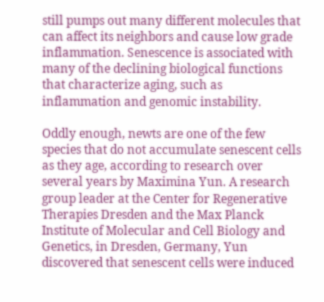still pumps out many different molecules that can affect its neighbors and cause low grade inflammation. Senescence is associated with many of the declining biological functions that characterize aging, such as inflammation and genomic instability.

Oddly enough, newts are one of the few species that do not accumulate senescent cells as they age, according to research over several years by Maximina Yun. A research group leader at the Center for Regenerative Therapies Dresden and the Max Planck Institute of Molecular and Cell Biology and Genetics, in Dresden, Germany, Yun discovered that senescent cells were induced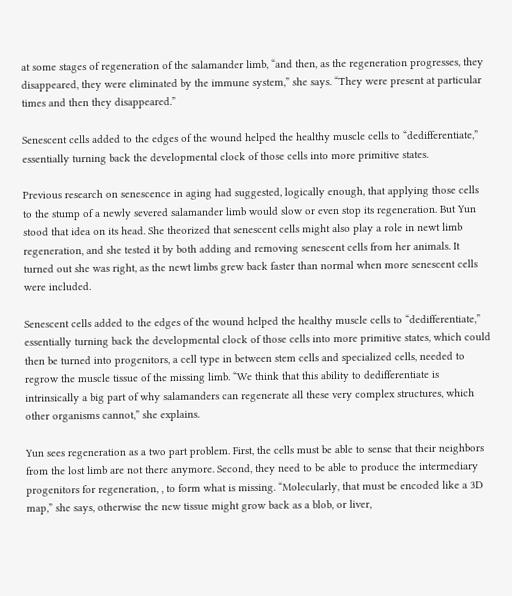at some stages of regeneration of the salamander limb, “and then, as the regeneration progresses, they disappeared, they were eliminated by the immune system,” she says. “They were present at particular times and then they disappeared.”

Senescent cells added to the edges of the wound helped the healthy muscle cells to “dedifferentiate,” essentially turning back the developmental clock of those cells into more primitive states.

Previous research on senescence in aging had suggested, logically enough, that applying those cells to the stump of a newly severed salamander limb would slow or even stop its regeneration. But Yun stood that idea on its head. She theorized that senescent cells might also play a role in newt limb regeneration, and she tested it by both adding and removing senescent cells from her animals. It turned out she was right, as the newt limbs grew back faster than normal when more senescent cells were included.

Senescent cells added to the edges of the wound helped the healthy muscle cells to “dedifferentiate,” essentially turning back the developmental clock of those cells into more primitive states, which could then be turned into progenitors, a cell type in between stem cells and specialized cells, needed to regrow the muscle tissue of the missing limb. “We think that this ability to dedifferentiate is intrinsically a big part of why salamanders can regenerate all these very complex structures, which other organisms cannot,” she explains.

Yun sees regeneration as a two part problem. First, the cells must be able to sense that their neighbors from the lost limb are not there anymore. Second, they need to be able to produce the intermediary progenitors for regeneration, , to form what is missing. “Molecularly, that must be encoded like a 3D map,” she says, otherwise the new tissue might grow back as a blob, or liver,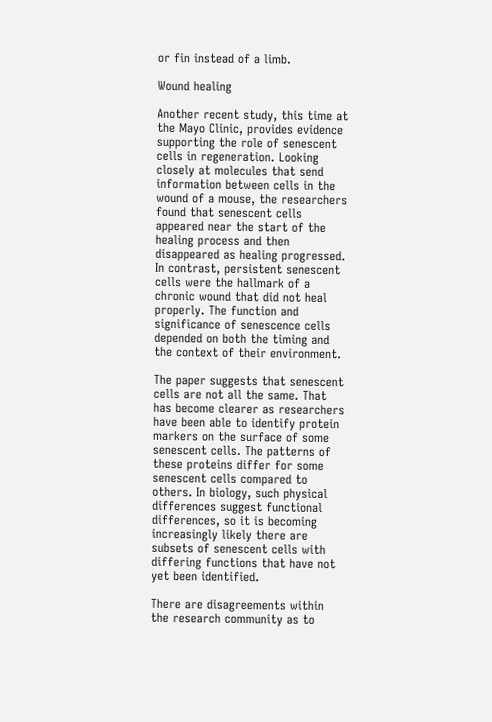or fin instead of a limb.

Wound healing

Another recent study, this time at the Mayo Clinic, provides evidence supporting the role of senescent cells in regeneration. Looking closely at molecules that send information between cells in the wound of a mouse, the researchers found that senescent cells appeared near the start of the healing process and then disappeared as healing progressed. In contrast, persistent senescent cells were the hallmark of a chronic wound that did not heal properly. The function and significance of senescence cells depended on both the timing and the context of their environment.

The paper suggests that senescent cells are not all the same. That has become clearer as researchers have been able to identify protein markers on the surface of some senescent cells. The patterns of these proteins differ for some senescent cells compared to others. In biology, such physical differences suggest functional differences, so it is becoming increasingly likely there are subsets of senescent cells with differing functions that have not yet been identified.

There are disagreements within the research community as to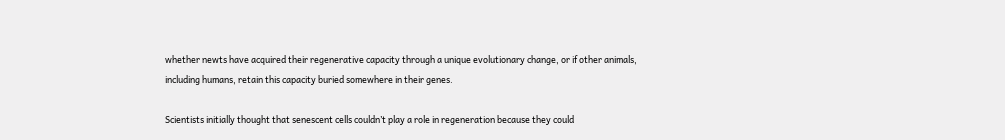whether newts have acquired their regenerative capacity through a unique evolutionary change, or if other animals, including humans, retain this capacity buried somewhere in their genes.

Scientists initially thought that senescent cells couldn’t play a role in regeneration because they could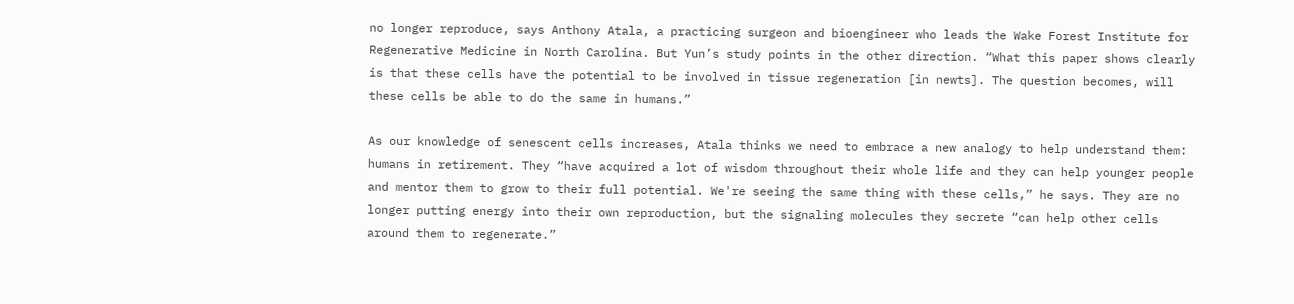no longer reproduce, says Anthony Atala, a practicing surgeon and bioengineer who leads the Wake Forest Institute for Regenerative Medicine in North Carolina. But Yun’s study points in the other direction. “What this paper shows clearly is that these cells have the potential to be involved in tissue regeneration [in newts]. The question becomes, will these cells be able to do the same in humans.”

As our knowledge of senescent cells increases, Atala thinks we need to embrace a new analogy to help understand them: humans in retirement. They “have acquired a lot of wisdom throughout their whole life and they can help younger people and mentor them to grow to their full potential. We're seeing the same thing with these cells,” he says. They are no longer putting energy into their own reproduction, but the signaling molecules they secrete “can help other cells around them to regenerate.”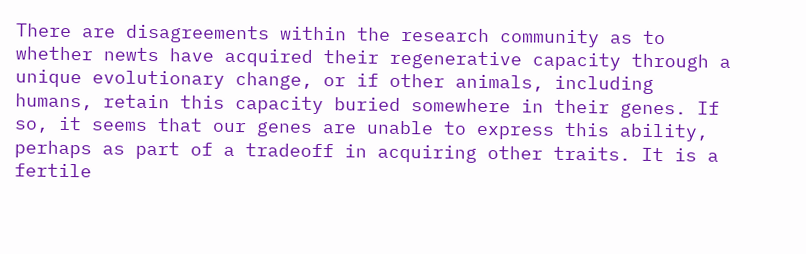There are disagreements within the research community as to whether newts have acquired their regenerative capacity through a unique evolutionary change, or if other animals, including humans, retain this capacity buried somewhere in their genes. If so, it seems that our genes are unable to express this ability, perhaps as part of a tradeoff in acquiring other traits. It is a fertile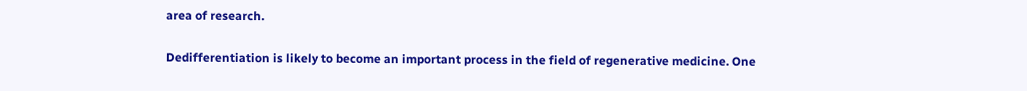area of research.

Dedifferentiation is likely to become an important process in the field of regenerative medicine. One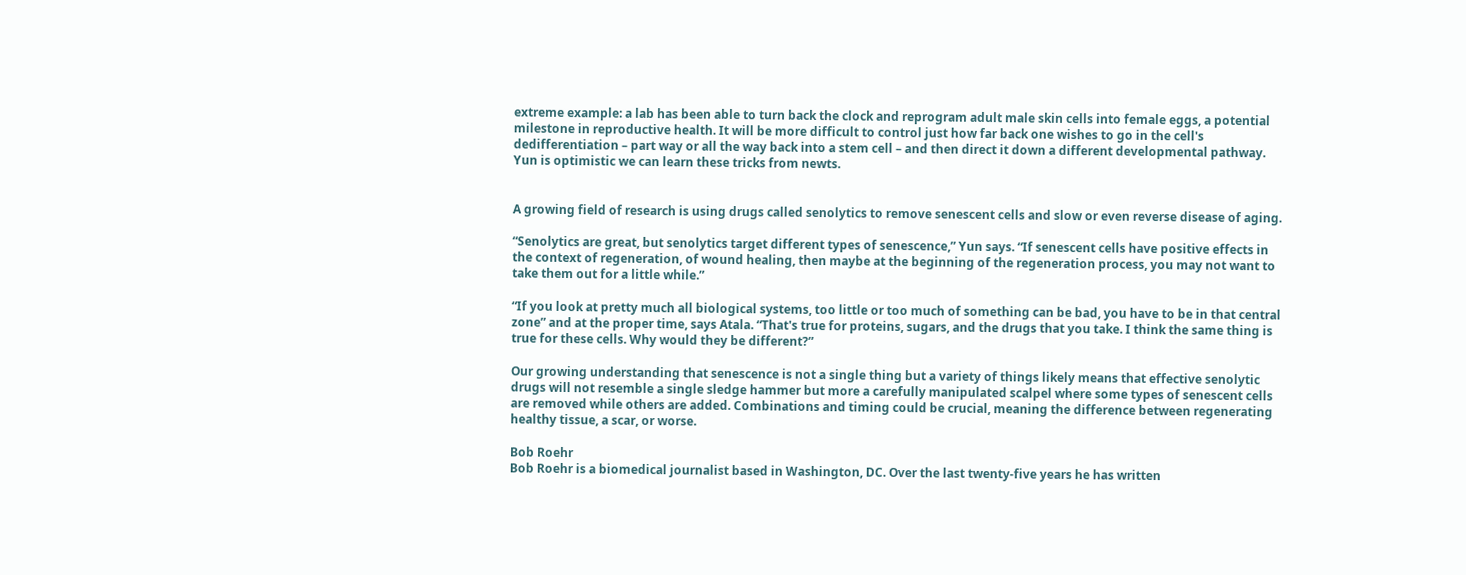extreme example: a lab has been able to turn back the clock and reprogram adult male skin cells into female eggs, a potential milestone in reproductive health. It will be more difficult to control just how far back one wishes to go in the cell's dedifferentiation – part way or all the way back into a stem cell – and then direct it down a different developmental pathway. Yun is optimistic we can learn these tricks from newts.


A growing field of research is using drugs called senolytics to remove senescent cells and slow or even reverse disease of aging.

“Senolytics are great, but senolytics target different types of senescence,” Yun says. “If senescent cells have positive effects in the context of regeneration, of wound healing, then maybe at the beginning of the regeneration process, you may not want to take them out for a little while.”

“If you look at pretty much all biological systems, too little or too much of something can be bad, you have to be in that central zone” and at the proper time, says Atala. “That's true for proteins, sugars, and the drugs that you take. I think the same thing is true for these cells. Why would they be different?”

Our growing understanding that senescence is not a single thing but a variety of things likely means that effective senolytic drugs will not resemble a single sledge hammer but more a carefully manipulated scalpel where some types of senescent cells are removed while others are added. Combinations and timing could be crucial, meaning the difference between regenerating healthy tissue, a scar, or worse.

Bob Roehr
Bob Roehr is a biomedical journalist based in Washington, DC. Over the last twenty-five years he has written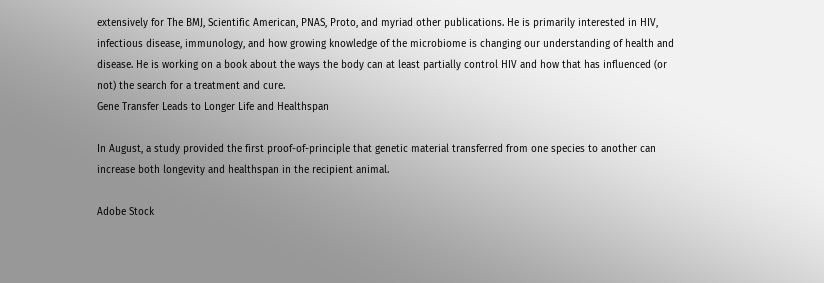extensively for The BMJ, Scientific American, PNAS, Proto, and myriad other publications. He is primarily interested in HIV, infectious disease, immunology, and how growing knowledge of the microbiome is changing our understanding of health and disease. He is working on a book about the ways the body can at least partially control HIV and how that has influenced (or not) the search for a treatment and cure.
Gene Transfer Leads to Longer Life and Healthspan

In August, a study provided the first proof-of-principle that genetic material transferred from one species to another can increase both longevity and healthspan in the recipient animal.

Adobe Stock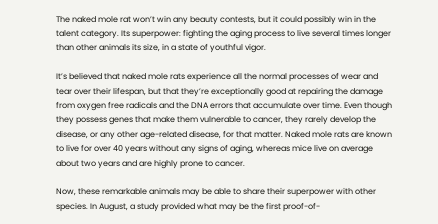The naked mole rat won’t win any beauty contests, but it could possibly win in the talent category. Its superpower: fighting the aging process to live several times longer than other animals its size, in a state of youthful vigor.

It’s believed that naked mole rats experience all the normal processes of wear and tear over their lifespan, but that they’re exceptionally good at repairing the damage from oxygen free radicals and the DNA errors that accumulate over time. Even though they possess genes that make them vulnerable to cancer, they rarely develop the disease, or any other age-related disease, for that matter. Naked mole rats are known to live for over 40 years without any signs of aging, whereas mice live on average about two years and are highly prone to cancer.

Now, these remarkable animals may be able to share their superpower with other species. In August, a study provided what may be the first proof-of-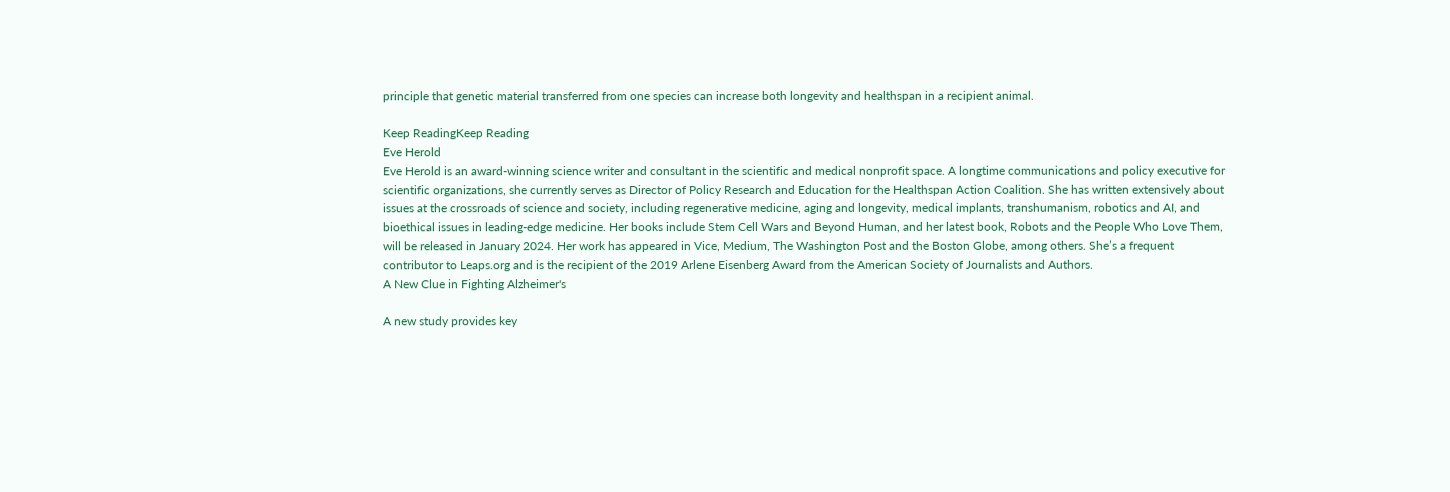principle that genetic material transferred from one species can increase both longevity and healthspan in a recipient animal.

Keep ReadingKeep Reading
Eve Herold
Eve Herold is an award-winning science writer and consultant in the scientific and medical nonprofit space. A longtime communications and policy executive for scientific organizations, she currently serves as Director of Policy Research and Education for the Healthspan Action Coalition. She has written extensively about issues at the crossroads of science and society, including regenerative medicine, aging and longevity, medical implants, transhumanism, robotics and AI, and bioethical issues in leading-edge medicine. Her books include Stem Cell Wars and Beyond Human, and her latest book, Robots and the People Who Love Them, will be released in January 2024. Her work has appeared in Vice, Medium, The Washington Post and the Boston Globe, among others. She’s a frequent contributor to Leaps.org and is the recipient of the 2019 Arlene Eisenberg Award from the American Society of Journalists and Authors.
A New Clue in Fighting Alzheimer's

A new study provides key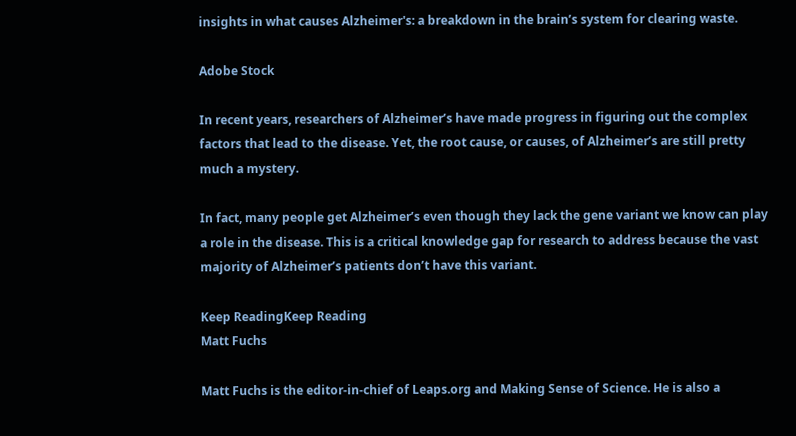insights in what causes Alzheimer's: a breakdown in the brain’s system for clearing waste.

Adobe Stock

In recent years, researchers of Alzheimer’s have made progress in figuring out the complex factors that lead to the disease. Yet, the root cause, or causes, of Alzheimer’s are still pretty much a mystery.

In fact, many people get Alzheimer’s even though they lack the gene variant we know can play a role in the disease. This is a critical knowledge gap for research to address because the vast majority of Alzheimer’s patients don’t have this variant.

Keep ReadingKeep Reading
Matt Fuchs

Matt Fuchs is the editor-in-chief of Leaps.org and Making Sense of Science. He is also a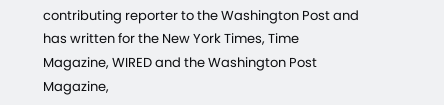contributing reporter to the Washington Post and has written for the New York Times, Time Magazine, WIRED and the Washington Post Magazine,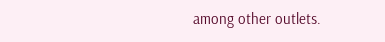among other outlets.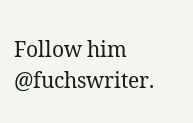Follow him @fuchswriter.